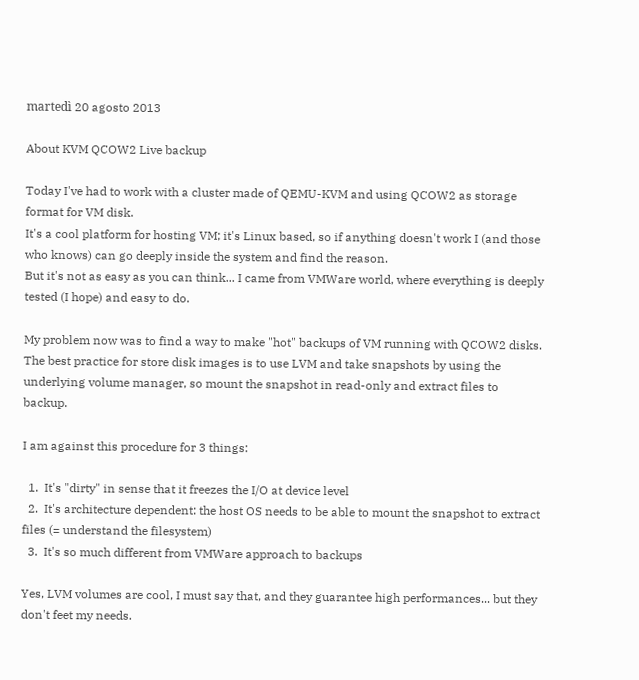martedì 20 agosto 2013

About KVM QCOW2 Live backup

Today I've had to work with a cluster made of QEMU-KVM and using QCOW2 as storage format for VM disk.
It's a cool platform for hosting VM; it's Linux based, so if anything doesn't work I (and those who knows) can go deeply inside the system and find the reason.
But it's not as easy as you can think... I came from VMWare world, where everything is deeply tested (I hope) and easy to do.

My problem now was to find a way to make "hot" backups of VM running with QCOW2 disks. The best practice for store disk images is to use LVM and take snapshots by using the underlying volume manager, so mount the snapshot in read-only and extract files to backup.

I am against this procedure for 3 things:

  1.  It's "dirty" in sense that it freezes the I/O at device level
  2.  It's architecture dependent: the host OS needs to be able to mount the snapshot to extract files (= understand the filesystem)
  3.  It's so much different from VMWare approach to backups

Yes, LVM volumes are cool, I must say that, and they guarantee high performances... but they don't feet my needs.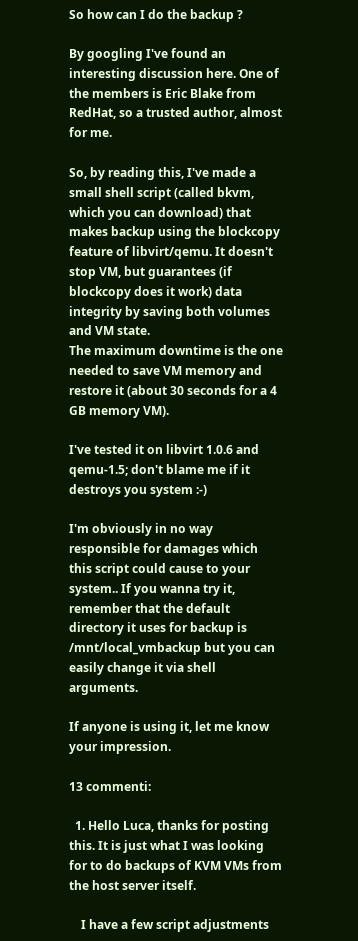So how can I do the backup ?

By googling I've found an interesting discussion here. One of the members is Eric Blake from RedHat, so a trusted author, almost for me.

So, by reading this, I've made a small shell script (called bkvm, which you can download) that makes backup using the blockcopy feature of libvirt/qemu. It doesn't stop VM, but guarantees (if blockcopy does it work) data integrity by saving both volumes and VM state.
The maximum downtime is the one needed to save VM memory and restore it (about 30 seconds for a 4 GB memory VM).

I've tested it on libvirt 1.0.6 and qemu-1.5; don't blame me if it destroys you system :-)

I'm obviously in no way responsible for damages which this script could cause to your system.. If you wanna try it, remember that the default directory it uses for backup is /mnt/local_vmbackup but you can easily change it via shell arguments.

If anyone is using it, let me know your impression.

13 commenti:

  1. Hello Luca, thanks for posting this. It is just what I was looking for to do backups of KVM VMs from the host server itself.

    I have a few script adjustments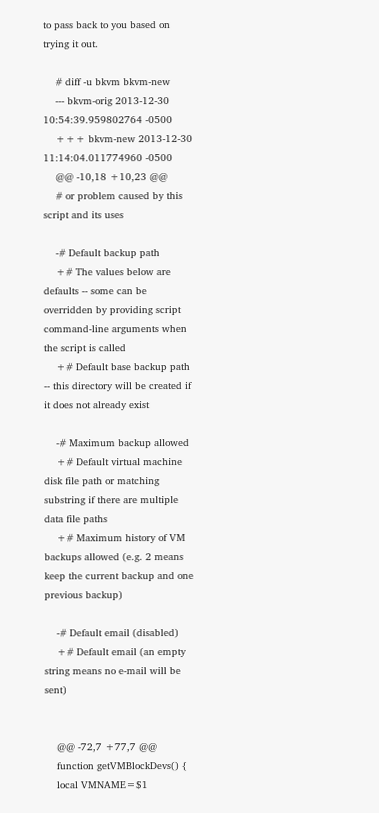to pass back to you based on trying it out.

    # diff -u bkvm bkvm-new
    --- bkvm-orig 2013-12-30 10:54:39.959802764 -0500
    +++ bkvm-new 2013-12-30 11:14:04.011774960 -0500
    @@ -10,18 +10,23 @@
    # or problem caused by this script and its uses

    -# Default backup path
    +# The values below are defaults -- some can be overridden by providing script command-line arguments when the script is called
    +# Default base backup path -- this directory will be created if it does not already exist

    -# Maximum backup allowed
    +# Default virtual machine disk file path or matching substring if there are multiple data file paths
    +# Maximum history of VM backups allowed (e.g. 2 means keep the current backup and one previous backup)

    -# Default email (disabled)
    +# Default email (an empty string means no e-mail will be sent)


    @@ -72,7 +77,7 @@
    function getVMBlockDevs() {
    local VMNAME=$1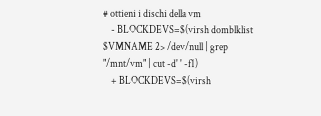# ottieni i dischi della vm
    - BLOCKDEVS=$(virsh domblklist $VMNAME 2> /dev/null | grep "/mnt/vm" | cut -d' ' -f1)
    + BLOCKDEVS=$(virsh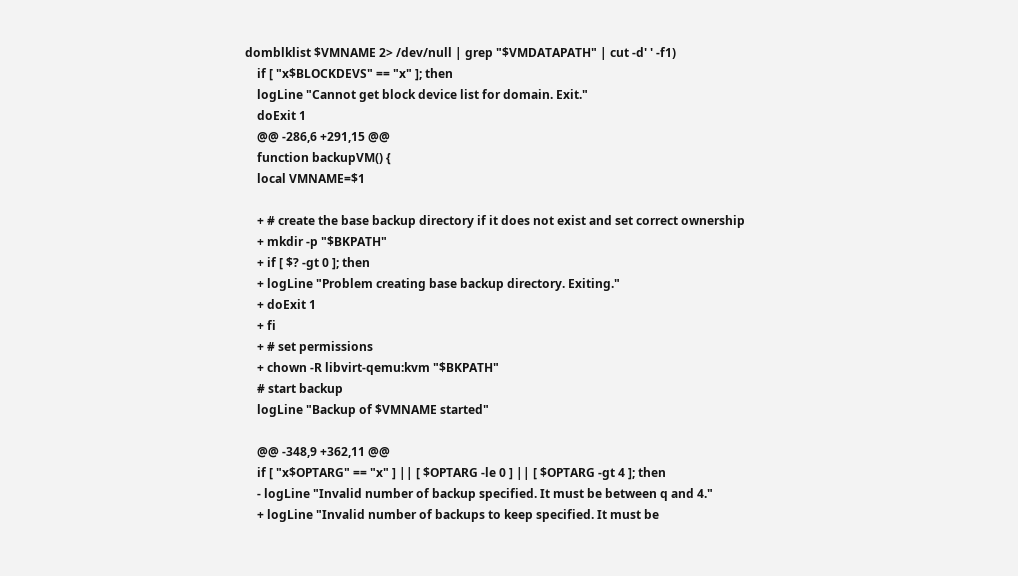domblklist $VMNAME 2> /dev/null | grep "$VMDATAPATH" | cut -d' ' -f1)
    if [ "x$BLOCKDEVS" == "x" ]; then
    logLine "Cannot get block device list for domain. Exit."
    doExit 1
    @@ -286,6 +291,15 @@
    function backupVM() {
    local VMNAME=$1

    + # create the base backup directory if it does not exist and set correct ownership
    + mkdir -p "$BKPATH"
    + if [ $? -gt 0 ]; then
    + logLine "Problem creating base backup directory. Exiting."
    + doExit 1
    + fi
    + # set permissions
    + chown -R libvirt-qemu:kvm "$BKPATH"
    # start backup
    logLine "Backup of $VMNAME started"

    @@ -348,9 +362,11 @@
    if [ "x$OPTARG" == "x" ] || [ $OPTARG -le 0 ] || [ $OPTARG -gt 4 ]; then
    - logLine "Invalid number of backup specified. It must be between q and 4."
    + logLine "Invalid number of backups to keep specified. It must be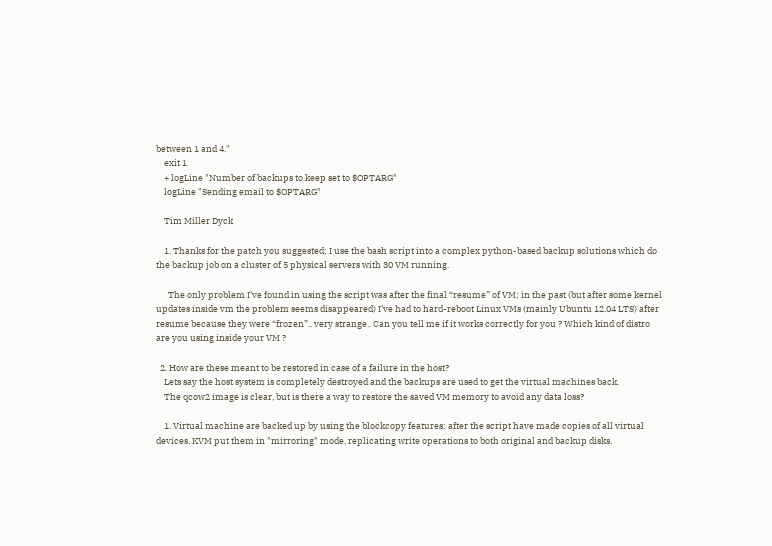between 1 and 4."
    exit 1
    + logLine "Number of backups to keep set to $OPTARG"
    logLine "Sending email to $OPTARG"

    Tim Miller Dyck

    1. Thanks for the patch you suggested; I use the bash script into a complex python-based backup solutions which do the backup job on a cluster of 5 physical servers with 30 VM running.

      The only problem I’ve found in using the script was after the final “resume” of VM; in the past (but after some kernel updates inside vm the problem seems disappeared) I’ve had to hard-reboot Linux VMs (mainly Ubuntu 12.04 LTS) after resume because they were “frozen”.. very strange.. Can you tell me if it works correctly for you ? Which kind of distro are you using inside your VM ?

  2. How are these meant to be restored in case of a failure in the host?
    Lets say the host system is completely destroyed and the backups are used to get the virtual machines back.
    The qcow2 image is clear, but is there a way to restore the saved VM memory to avoid any data loss?

    1. Virtual machine are backed up by using the blockcopy features; after the script have made copies of all virtual devices, KVM put them in "mirroring" mode, replicating write operations to both original and backup disks.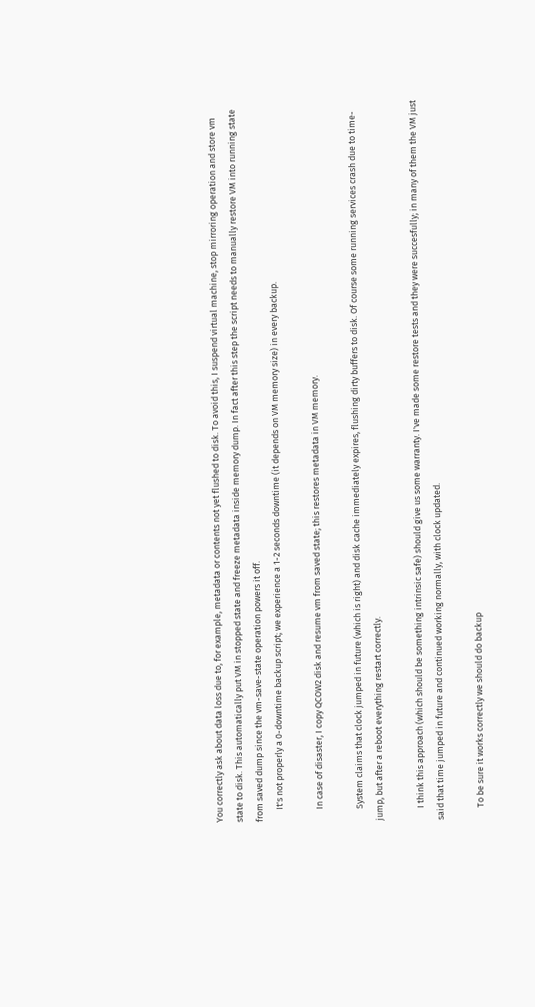You correctly ask about data loss due to, for example, metadata or contents not yet flushed to disk. To avoid this, I suspend virtual machine, stop mirroring operation and store vm state to disk. This automatically put VM in stopped state and freeze metadata inside memory dump. In fact after this step the script needs to manually restore VM into running state from saved dump since the vm-save-state operation powers it off.
      It's not properly a 0-downtime backup script; we experience a 1-2 seconds downtime (it depends on VM memory size) in every backup.

      In case of disaster, I copy QCOW2 disk and resume vm from saved state; this restores metadata in VM memory.

      System claims that clock jumped in future (which is right) and disk cache immediately expires, flushing dirty buffers to disk. Of course some running services crash due to time-jump, but after a reboot everything restart correctly.

      I think this approach (which should be something intrinsic safe) should give us some warranty. I've made some restore tests and they were succesfully; in many of them the VM just said that time jumped in future and continued working normally, with clock updated.

      To be sure it works correctly we should do backup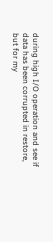during high I/O operation and see if data has been corrupted in restore, but for my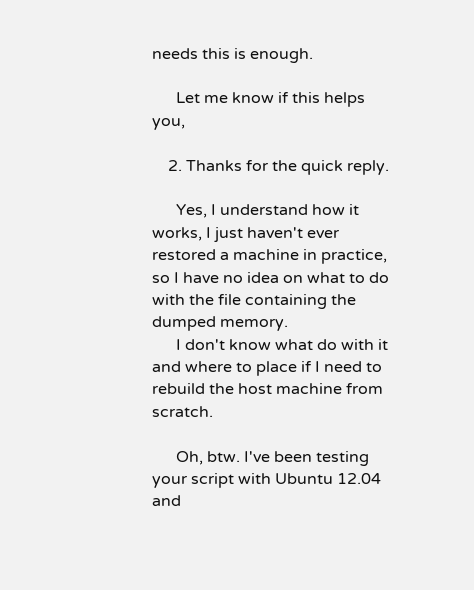needs this is enough.

      Let me know if this helps you,

    2. Thanks for the quick reply.

      Yes, I understand how it works, I just haven't ever restored a machine in practice, so I have no idea on what to do with the file containing the dumped memory.
      I don't know what do with it and where to place if I need to rebuild the host machine from scratch.

      Oh, btw. I've been testing your script with Ubuntu 12.04 and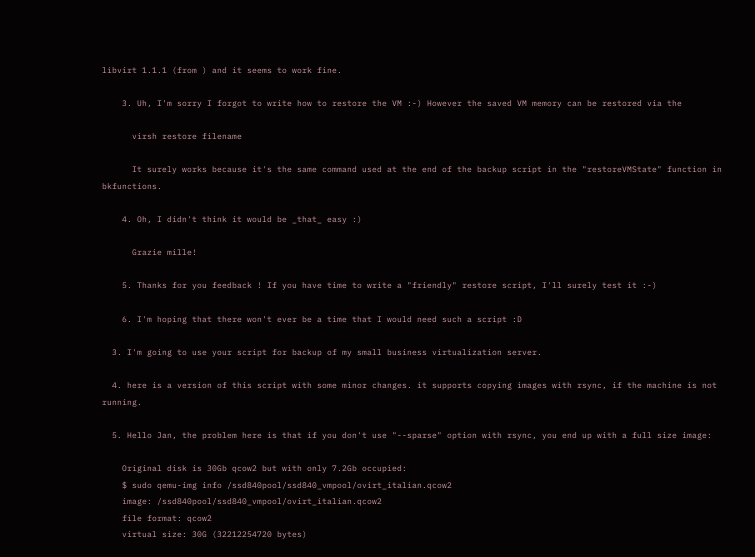libvirt 1.1.1 (from ) and it seems to work fine.

    3. Uh, I'm sorry I forgot to write how to restore the VM :-) However the saved VM memory can be restored via the

      virsh restore filename

      It surely works because it's the same command used at the end of the backup script in the "restoreVMState" function in bkfunctions.

    4. Oh, I didn't think it would be _that_ easy :)

      Grazie mille!

    5. Thanks for you feedback ! If you have time to write a "friendly" restore script, I'll surely test it :-)

    6. I'm hoping that there won't ever be a time that I would need such a script :D

  3. I'm going to use your script for backup of my small business virtualization server.

  4. here is a version of this script with some minor changes. it supports copying images with rsync, if the machine is not running.

  5. Hello Jan, the problem here is that if you don't use "--sparse" option with rsync, you end up with a full size image:

    Original disk is 30Gb qcow2 but with only 7.2Gb occupied:
    $ sudo qemu-img info /ssd840pool/ssd840_vmpool/ovirt_italian.qcow2
    image: /ssd840pool/ssd840_vmpool/ovirt_italian.qcow2
    file format: qcow2
    virtual size: 30G (32212254720 bytes)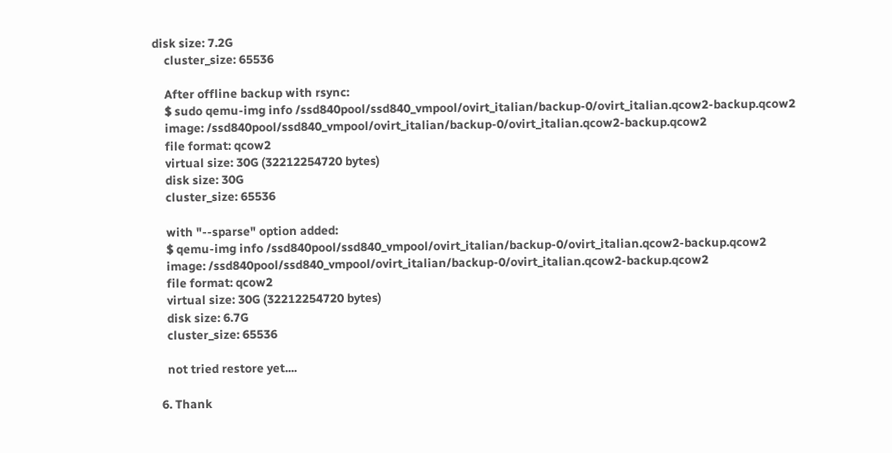disk size: 7.2G
    cluster_size: 65536

    After offline backup with rsync:
    $ sudo qemu-img info /ssd840pool/ssd840_vmpool/ovirt_italian/backup-0/ovirt_italian.qcow2-backup.qcow2
    image: /ssd840pool/ssd840_vmpool/ovirt_italian/backup-0/ovirt_italian.qcow2-backup.qcow2
    file format: qcow2
    virtual size: 30G (32212254720 bytes)
    disk size: 30G
    cluster_size: 65536

    with "--sparse" option added:
    $ qemu-img info /ssd840pool/ssd840_vmpool/ovirt_italian/backup-0/ovirt_italian.qcow2-backup.qcow2
    image: /ssd840pool/ssd840_vmpool/ovirt_italian/backup-0/ovirt_italian.qcow2-backup.qcow2
    file format: qcow2
    virtual size: 30G (32212254720 bytes)
    disk size: 6.7G
    cluster_size: 65536

    not tried restore yet....

  6. Thank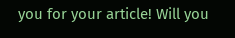you for your article! Will you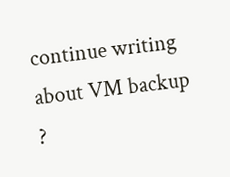continue writing about VM backup ?